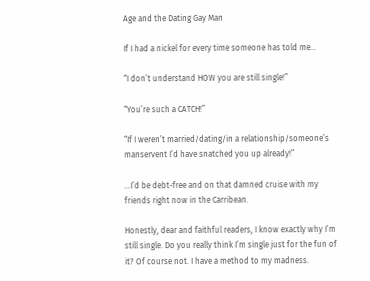Age and the Dating Gay Man

If I had a nickel for every time someone has told me…

“I don’t understand HOW you are still single!”

“You’re such a CATCH!”

“If I weren’t married/dating/in a relationship/someone’s manservent I’d have snatched you up already!”

…I’d be debt-free and on that damned cruise with my friends right now in the Carribean.

Honestly, dear and faithful readers, I know exactly why I’m still single. Do you really think I’m single just for the fun of it? Of course not. I have a method to my madness.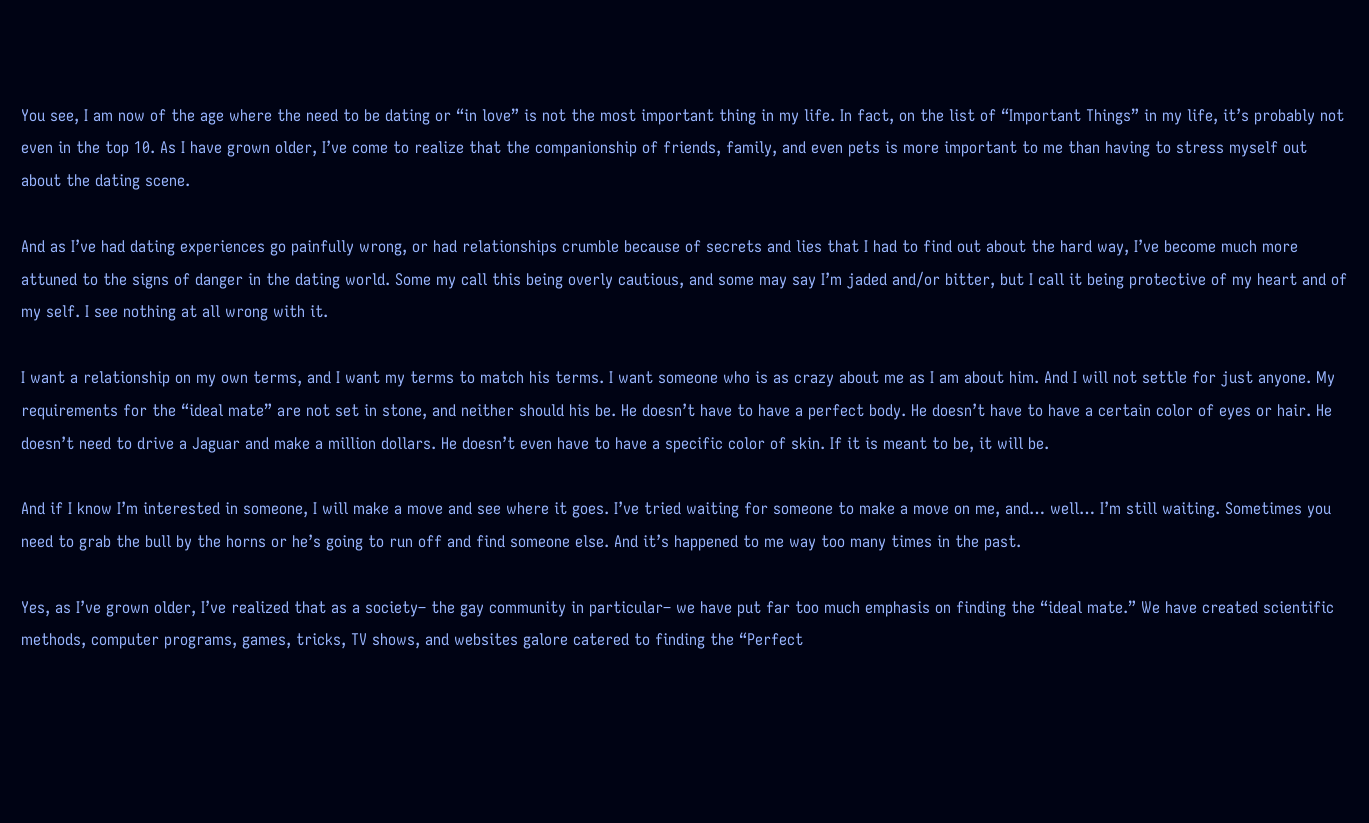You see, I am now of the age where the need to be dating or “in love” is not the most important thing in my life. In fact, on the list of “Important Things” in my life, it’s probably not even in the top 10. As I have grown older, I’ve come to realize that the companionship of friends, family, and even pets is more important to me than having to stress myself out about the dating scene.

And as I’ve had dating experiences go painfully wrong, or had relationships crumble because of secrets and lies that I had to find out about the hard way, I’ve become much more attuned to the signs of danger in the dating world. Some my call this being overly cautious, and some may say I’m jaded and/or bitter, but I call it being protective of my heart and of my self. I see nothing at all wrong with it.

I want a relationship on my own terms, and I want my terms to match his terms. I want someone who is as crazy about me as I am about him. And I will not settle for just anyone. My requirements for the “ideal mate” are not set in stone, and neither should his be. He doesn’t have to have a perfect body. He doesn’t have to have a certain color of eyes or hair. He doesn’t need to drive a Jaguar and make a million dollars. He doesn’t even have to have a specific color of skin. If it is meant to be, it will be.

And if I know I’m interested in someone, I will make a move and see where it goes. I’ve tried waiting for someone to make a move on me, and… well… I’m still waiting. Sometimes you need to grab the bull by the horns or he’s going to run off and find someone else. And it’s happened to me way too many times in the past.

Yes, as I’ve grown older, I’ve realized that as a society– the gay community in particular– we have put far too much emphasis on finding the “ideal mate.” We have created scientific methods, computer programs, games, tricks, TV shows, and websites galore catered to finding the “Perfect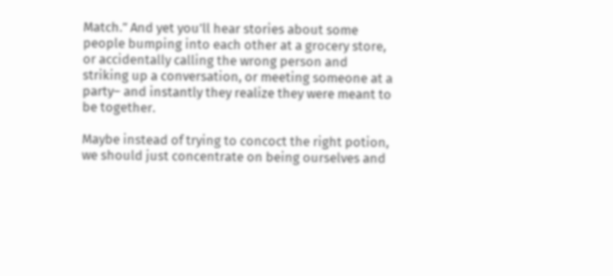Match.” And yet you’ll hear stories about some people bumping into each other at a grocery store, or accidentally calling the wrong person and striking up a conversation, or meeting someone at a party– and instantly they realize they were meant to be together.

Maybe instead of trying to concoct the right potion, we should just concentrate on being ourselves and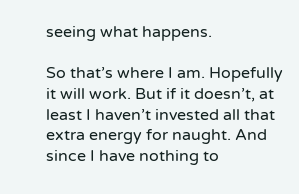seeing what happens.

So that’s where I am. Hopefully it will work. But if it doesn’t, at least I haven’t invested all that extra energy for naught. And since I have nothing to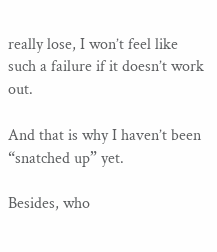really lose, I won’t feel like such a failure if it doesn’t work out.

And that is why I haven’t been “snatched up” yet.

Besides, who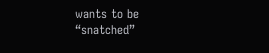wants to be “snatched”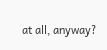at all, anyway?